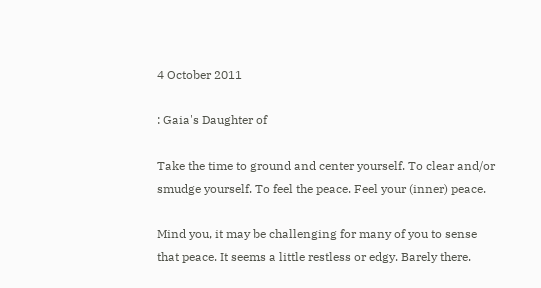4 October 2011

: Gaia's Daughter of

Take the time to ground and center yourself. To clear and/or smudge yourself. To feel the peace. Feel your (inner) peace.

Mind you, it may be challenging for many of you to sense that peace. It seems a little restless or edgy. Barely there.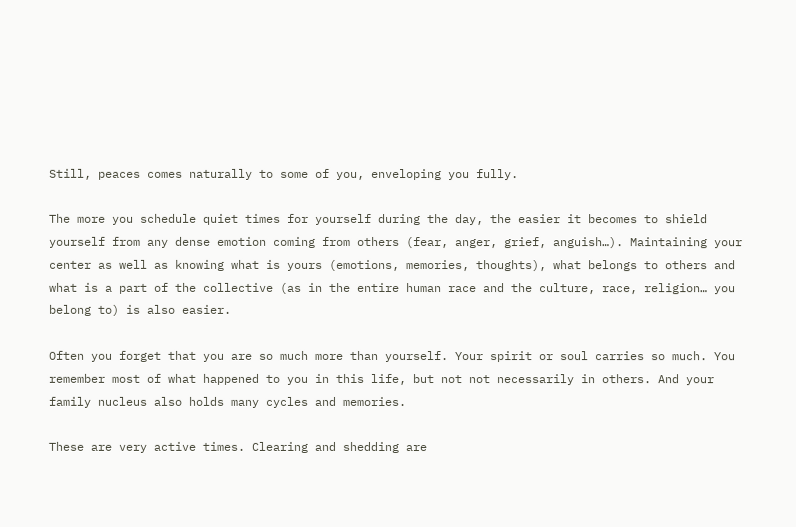Still, peaces comes naturally to some of you, enveloping you fully.

The more you schedule quiet times for yourself during the day, the easier it becomes to shield yourself from any dense emotion coming from others (fear, anger, grief, anguish…). Maintaining your center as well as knowing what is yours (emotions, memories, thoughts), what belongs to others and what is a part of the collective (as in the entire human race and the culture, race, religion… you belong to) is also easier.

Often you forget that you are so much more than yourself. Your spirit or soul carries so much. You remember most of what happened to you in this life, but not not necessarily in others. And your family nucleus also holds many cycles and memories.

These are very active times. Clearing and shedding are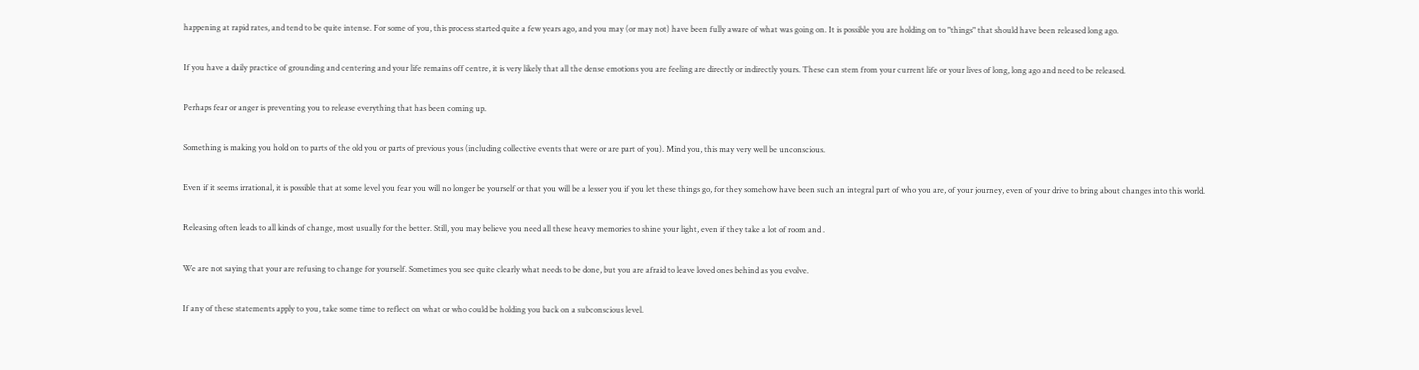happening at rapid rates, and tend to be quite intense. For some of you, this process started quite a few years ago, and you may (or may not) have been fully aware of what was going on. It is possible you are holding on to "things" that should have been released long ago.

If you have a daily practice of grounding and centering and your life remains off centre, it is very likely that all the dense emotions you are feeling are directly or indirectly yours. These can stem from your current life or your lives of long, long ago and need to be released.

Perhaps fear or anger is preventing you to release everything that has been coming up.

Something is making you hold on to parts of the old you or parts of previous yous (including collective events that were or are part of you). Mind you, this may very well be unconscious.

Even if it seems irrational, it is possible that at some level you fear you will no longer be yourself or that you will be a lesser you if you let these things go, for they somehow have been such an integral part of who you are, of your journey, even of your drive to bring about changes into this world.

Releasing often leads to all kinds of change, most usually for the better. Still, you may believe you need all these heavy memories to shine your light, even if they take a lot of room and .

We are not saying that your are refusing to change for yourself. Sometimes you see quite clearly what needs to be done, but you are afraid to leave loved ones behind as you evolve.

If any of these statements apply to you, take some time to reflect on what or who could be holding you back on a subconscious level.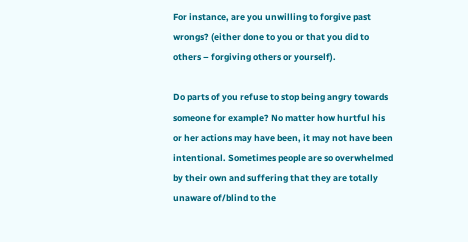For instance, are you unwilling to forgive past wrongs? (either done to you or that you did to others – forgiving others or yourself).

Do parts of you refuse to stop being angry towards someone for example? No matter how hurtful his or her actions may have been, it may not have been intentional. Sometimes people are so overwhelmed by their own and suffering that they are totally unaware of/blind to the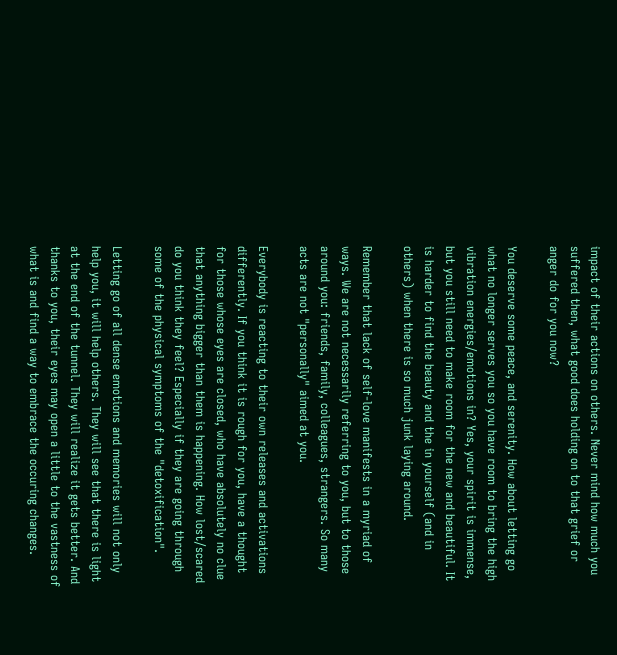impact of their actions on others. Never mind how much you suffered then, what good does holding on to that grief or anger do for you now?

You deserve some peace, and serenity. How about letting go what no longer serves you so you have room to bring the high vibration energies/emotions in? Yes, your spirit is immense, but you still need to make room for the new and beautiful. It is harder to find the beauty and the in yourself (and in others) when there is so much junk laying around.

Remember that lack of self-love manifests in a myriad of ways. We are not necessarily referring to you, but to those around you: friends, family, colleagues, strangers. So many acts are not "personally" aimed at you.

Everybody is reacting to their own releases and activations differently. If you think it is rough for you, have a thought for those whose eyes are closed, who have absolutely no clue that anything bigger than them is happening. How lost/scared do you think they feel? Especially if they are going through some of the physical symptoms of the "detoxification".

Letting go of all dense emotions and memories will not only help you, it will help others. They will see that there is light at the end of the tunnel. They will realize it gets better. And thanks to you, their eyes may open a little to the vastness of what is and find a way to embrace the occuring changes.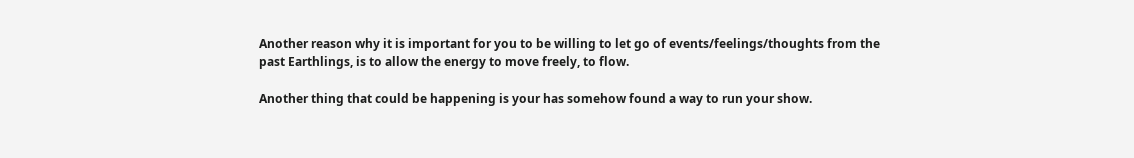Another reason why it is important for you to be willing to let go of events/feelings/thoughts from the past Earthlings, is to allow the energy to move freely, to flow.

Another thing that could be happening is your has somehow found a way to run your show.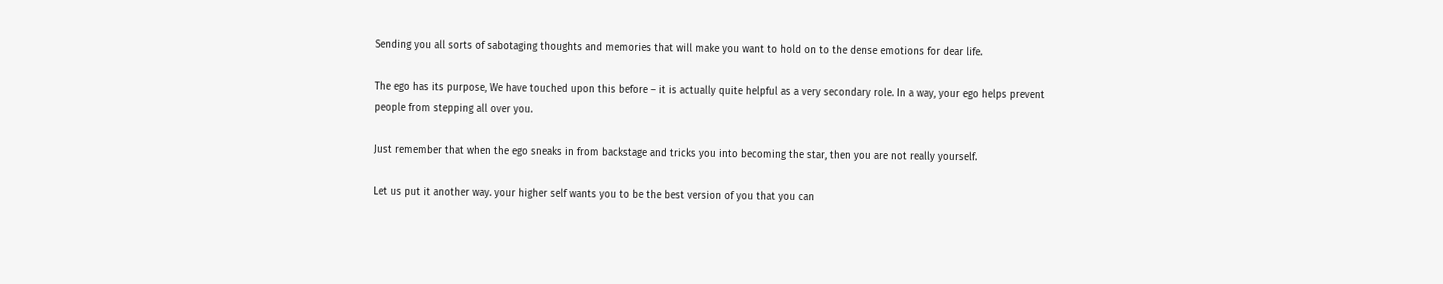Sending you all sorts of sabotaging thoughts and memories that will make you want to hold on to the dense emotions for dear life.

The ego has its purpose, We have touched upon this before – it is actually quite helpful as a very secondary role. In a way, your ego helps prevent people from stepping all over you.

Just remember that when the ego sneaks in from backstage and tricks you into becoming the star, then you are not really yourself.

Let us put it another way. your higher self wants you to be the best version of you that you can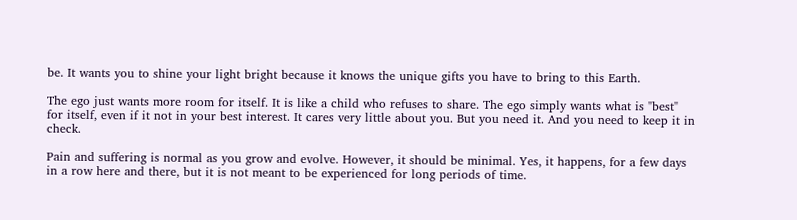be. It wants you to shine your light bright because it knows the unique gifts you have to bring to this Earth.

The ego just wants more room for itself. It is like a child who refuses to share. The ego simply wants what is "best" for itself, even if it not in your best interest. It cares very little about you. But you need it. And you need to keep it in check.

Pain and suffering is normal as you grow and evolve. However, it should be minimal. Yes, it happens, for a few days in a row here and there, but it is not meant to be experienced for long periods of time.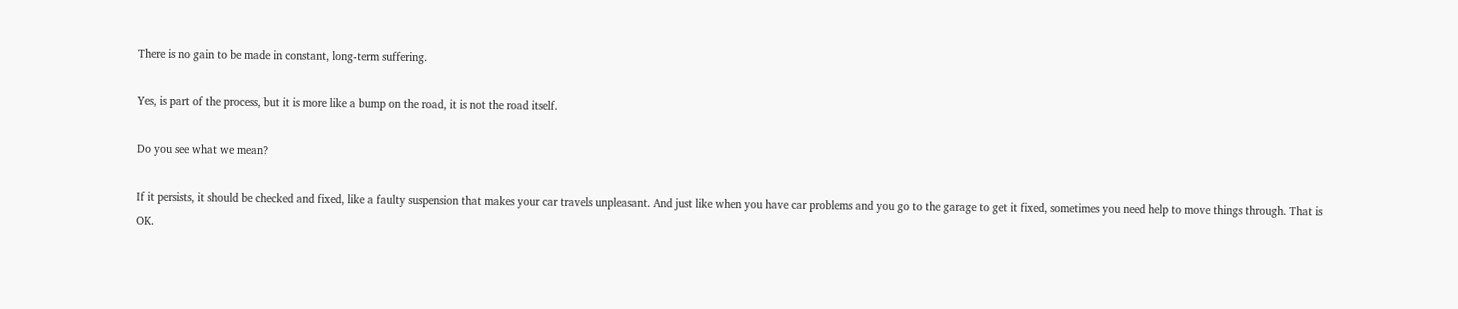There is no gain to be made in constant, long-term suffering.

Yes, is part of the process, but it is more like a bump on the road, it is not the road itself.

Do you see what we mean?

If it persists, it should be checked and fixed, like a faulty suspension that makes your car travels unpleasant. And just like when you have car problems and you go to the garage to get it fixed, sometimes you need help to move things through. That is OK.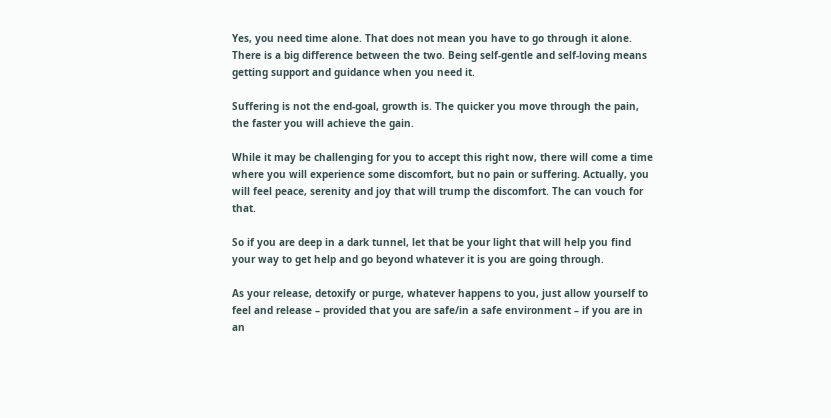Yes, you need time alone. That does not mean you have to go through it alone. There is a big difference between the two. Being self-gentle and self-loving means getting support and guidance when you need it.

Suffering is not the end-goal, growth is. The quicker you move through the pain, the faster you will achieve the gain.

While it may be challenging for you to accept this right now, there will come a time where you will experience some discomfort, but no pain or suffering. Actually, you will feel peace, serenity and joy that will trump the discomfort. The can vouch for that.

So if you are deep in a dark tunnel, let that be your light that will help you find your way to get help and go beyond whatever it is you are going through.

As your release, detoxify or purge, whatever happens to you, just allow yourself to feel and release – provided that you are safe/in a safe environment – if you are in an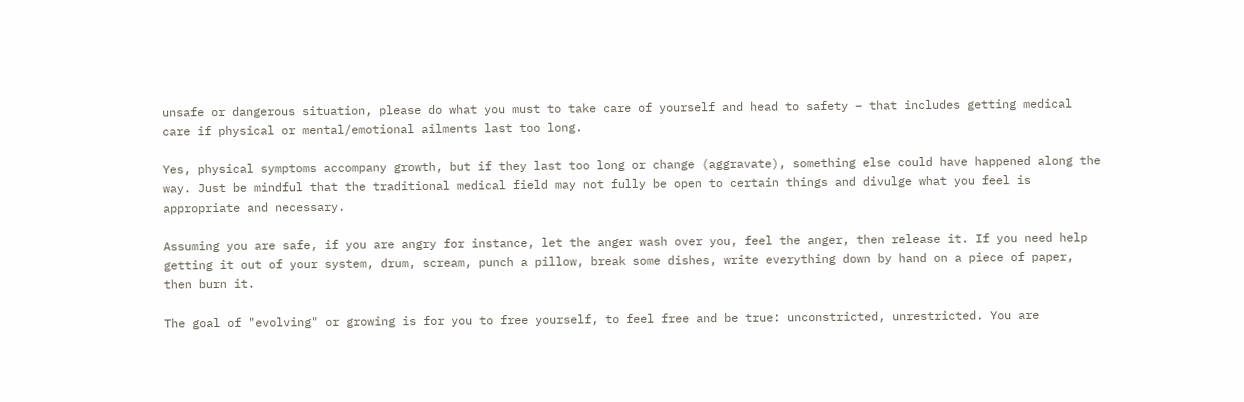unsafe or dangerous situation, please do what you must to take care of yourself and head to safety – that includes getting medical care if physical or mental/emotional ailments last too long.

Yes, physical symptoms accompany growth, but if they last too long or change (aggravate), something else could have happened along the way. Just be mindful that the traditional medical field may not fully be open to certain things and divulge what you feel is appropriate and necessary.

Assuming you are safe, if you are angry for instance, let the anger wash over you, feel the anger, then release it. If you need help getting it out of your system, drum, scream, punch a pillow, break some dishes, write everything down by hand on a piece of paper, then burn it.

The goal of "evolving" or growing is for you to free yourself, to feel free and be true: unconstricted, unrestricted. You are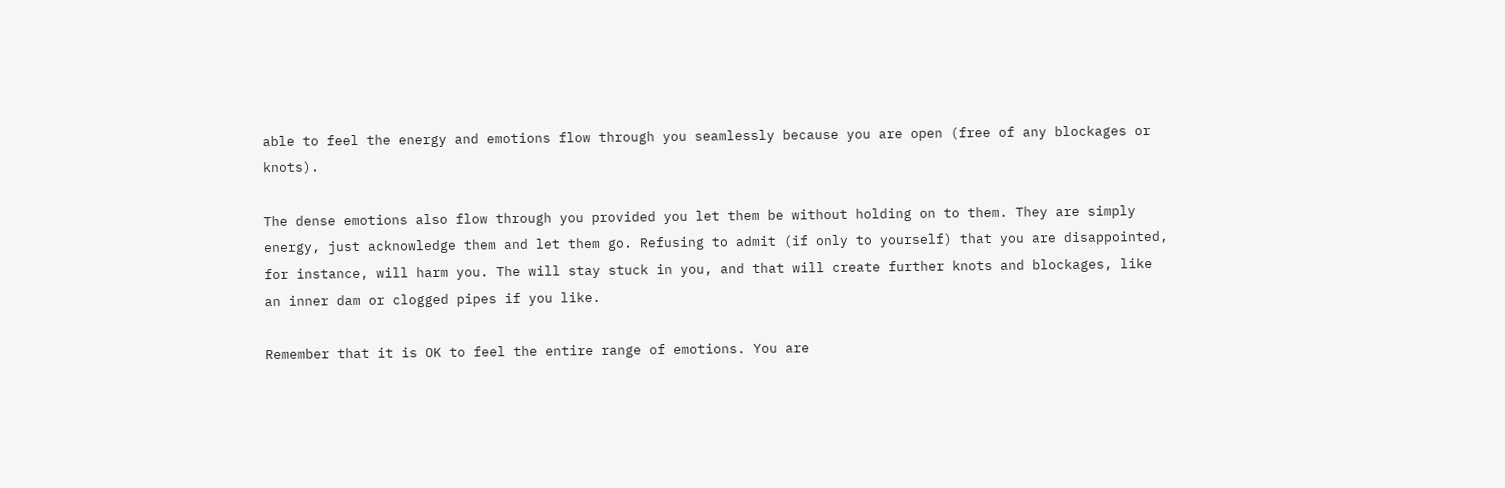able to feel the energy and emotions flow through you seamlessly because you are open (free of any blockages or knots).

The dense emotions also flow through you provided you let them be without holding on to them. They are simply energy, just acknowledge them and let them go. Refusing to admit (if only to yourself) that you are disappointed, for instance, will harm you. The will stay stuck in you, and that will create further knots and blockages, like an inner dam or clogged pipes if you like.

Remember that it is OK to feel the entire range of emotions. You are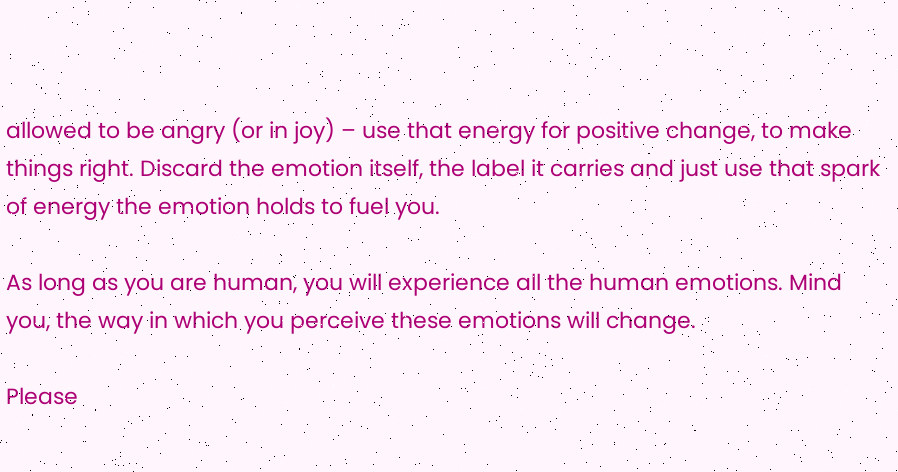allowed to be angry (or in joy) – use that energy for positive change, to make things right. Discard the emotion itself, the label it carries and just use that spark of energy the emotion holds to fuel you.

As long as you are human, you will experience all the human emotions. Mind you, the way in which you perceive these emotions will change.

Please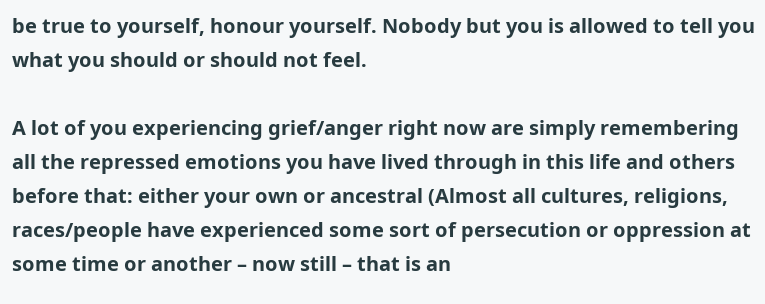be true to yourself, honour yourself. Nobody but you is allowed to tell you what you should or should not feel.

A lot of you experiencing grief/anger right now are simply remembering all the repressed emotions you have lived through in this life and others before that: either your own or ancestral (Almost all cultures, religions, races/people have experienced some sort of persecution or oppression at some time or another – now still – that is an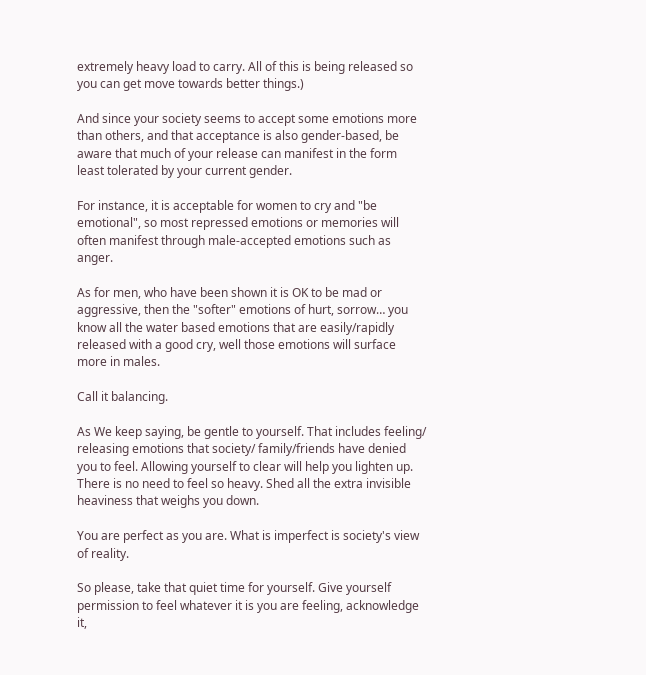extremely heavy load to carry. All of this is being released so you can get move towards better things.)

And since your society seems to accept some emotions more than others, and that acceptance is also gender-based, be aware that much of your release can manifest in the form least tolerated by your current gender.

For instance, it is acceptable for women to cry and "be emotional", so most repressed emotions or memories will often manifest through male-accepted emotions such as anger.

As for men, who have been shown it is OK to be mad or aggressive, then the "softer" emotions of hurt, sorrow… you know all the water based emotions that are easily/rapidly released with a good cry, well those emotions will surface more in males.

Call it balancing.

As We keep saying, be gentle to yourself. That includes feeling/ releasing emotions that society/ family/friends have denied you to feel. Allowing yourself to clear will help you lighten up. There is no need to feel so heavy. Shed all the extra invisible heaviness that weighs you down.

You are perfect as you are. What is imperfect is society's view of reality.

So please, take that quiet time for yourself. Give yourself permission to feel whatever it is you are feeling, acknowledge it,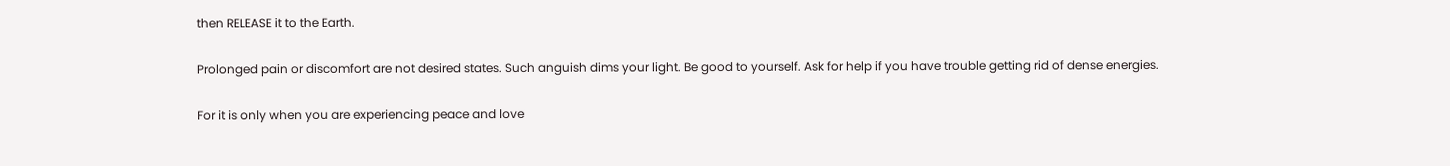then RELEASE it to the Earth.

Prolonged pain or discomfort are not desired states. Such anguish dims your light. Be good to yourself. Ask for help if you have trouble getting rid of dense energies.

For it is only when you are experiencing peace and love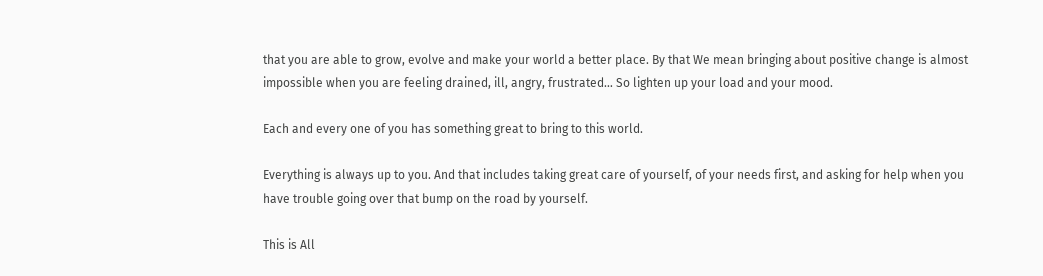that you are able to grow, evolve and make your world a better place. By that We mean bringing about positive change is almost impossible when you are feeling drained, ill, angry, frustrated… So lighten up your load and your mood.

Each and every one of you has something great to bring to this world.

Everything is always up to you. And that includes taking great care of yourself, of your needs first, and asking for help when you have trouble going over that bump on the road by yourself.

This is All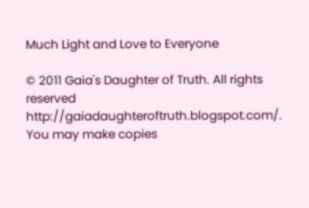Much Light and Love to Everyone

© 2011 Gaia's Daughter of Truth. All rights reserved http://gaiadaughteroftruth.blogspot.com/. You may make copies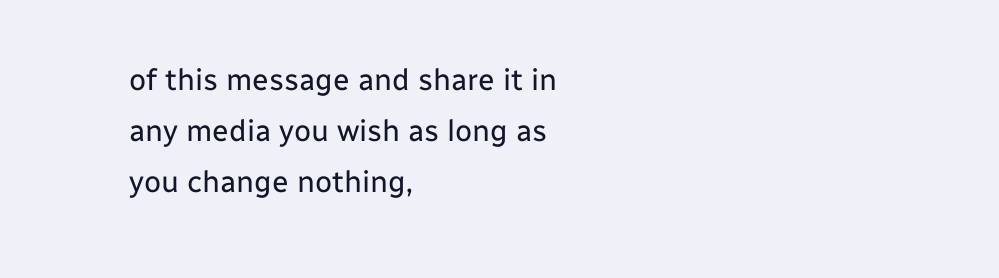of this message and share it in any media you wish as long as you change nothing,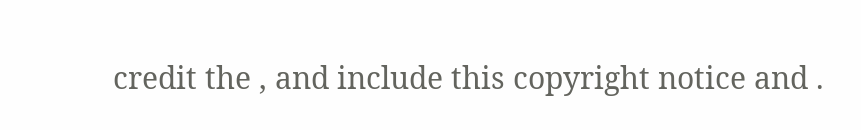credit the , and include this copyright notice and .